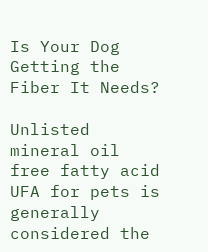Is Your Dog Getting the Fiber It Needs?

Unlisted mineral oil free fatty acid UFA for pets is generally considered the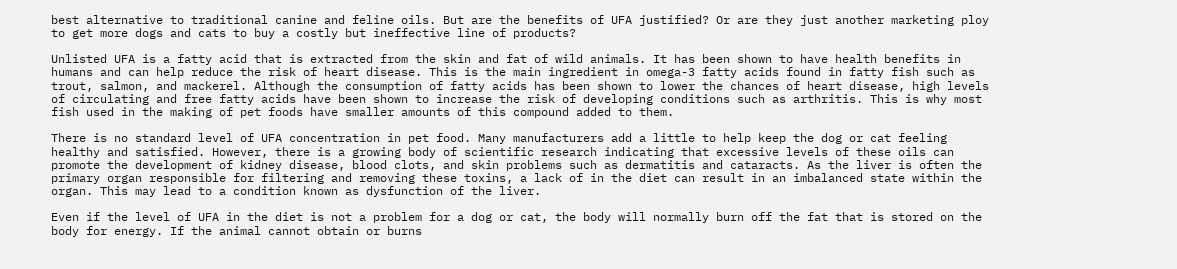best alternative to traditional canine and feline oils. But are the benefits of UFA justified? Or are they just another marketing ploy to get more dogs and cats to buy a costly but ineffective line of products?

Unlisted UFA is a fatty acid that is extracted from the skin and fat of wild animals. It has been shown to have health benefits in humans and can help reduce the risk of heart disease. This is the main ingredient in omega-3 fatty acids found in fatty fish such as trout, salmon, and mackerel. Although the consumption of fatty acids has been shown to lower the chances of heart disease, high levels of circulating and free fatty acids have been shown to increase the risk of developing conditions such as arthritis. This is why most fish used in the making of pet foods have smaller amounts of this compound added to them.

There is no standard level of UFA concentration in pet food. Many manufacturers add a little to help keep the dog or cat feeling healthy and satisfied. However, there is a growing body of scientific research indicating that excessive levels of these oils can promote the development of kidney disease, blood clots, and skin problems such as dermatitis and cataracts. As the liver is often the primary organ responsible for filtering and removing these toxins, a lack of in the diet can result in an imbalanced state within the organ. This may lead to a condition known as dysfunction of the liver.

Even if the level of UFA in the diet is not a problem for a dog or cat, the body will normally burn off the fat that is stored on the body for energy. If the animal cannot obtain or burns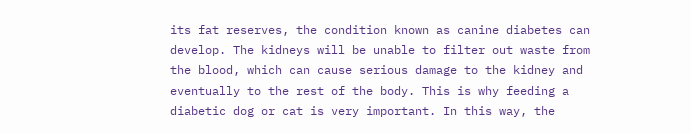its fat reserves, the condition known as canine diabetes can develop. The kidneys will be unable to filter out waste from the blood, which can cause serious damage to the kidney and eventually to the rest of the body. This is why feeding a diabetic dog or cat is very important. In this way, the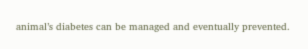animal’s diabetes can be managed and eventually prevented.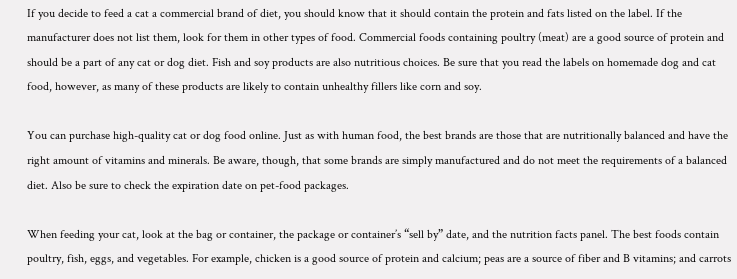If you decide to feed a cat a commercial brand of diet, you should know that it should contain the protein and fats listed on the label. If the manufacturer does not list them, look for them in other types of food. Commercial foods containing poultry (meat) are a good source of protein and should be a part of any cat or dog diet. Fish and soy products are also nutritious choices. Be sure that you read the labels on homemade dog and cat food, however, as many of these products are likely to contain unhealthy fillers like corn and soy.

You can purchase high-quality cat or dog food online. Just as with human food, the best brands are those that are nutritionally balanced and have the right amount of vitamins and minerals. Be aware, though, that some brands are simply manufactured and do not meet the requirements of a balanced diet. Also be sure to check the expiration date on pet-food packages.

When feeding your cat, look at the bag or container, the package or container’s “sell by” date, and the nutrition facts panel. The best foods contain poultry, fish, eggs, and vegetables. For example, chicken is a good source of protein and calcium; peas are a source of fiber and B vitamins; and carrots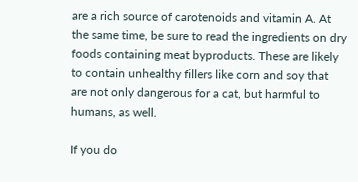are a rich source of carotenoids and vitamin A. At the same time, be sure to read the ingredients on dry foods containing meat byproducts. These are likely to contain unhealthy fillers like corn and soy that are not only dangerous for a cat, but harmful to humans, as well.

If you do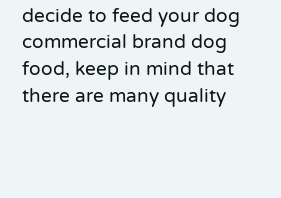decide to feed your dog commercial brand dog food, keep in mind that there are many quality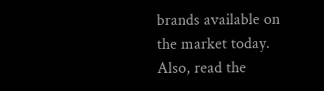brands available on the market today. Also, read the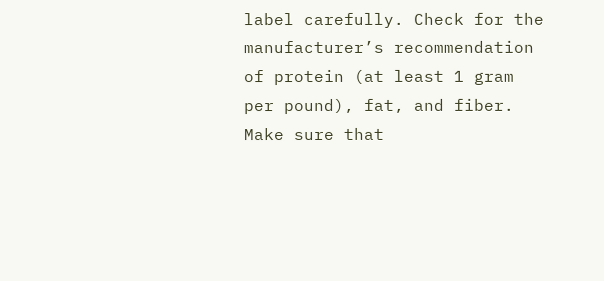label carefully. Check for the manufacturer’s recommendation of protein (at least 1 gram per pound), fat, and fiber. Make sure that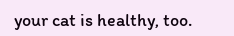your cat is healthy, too.